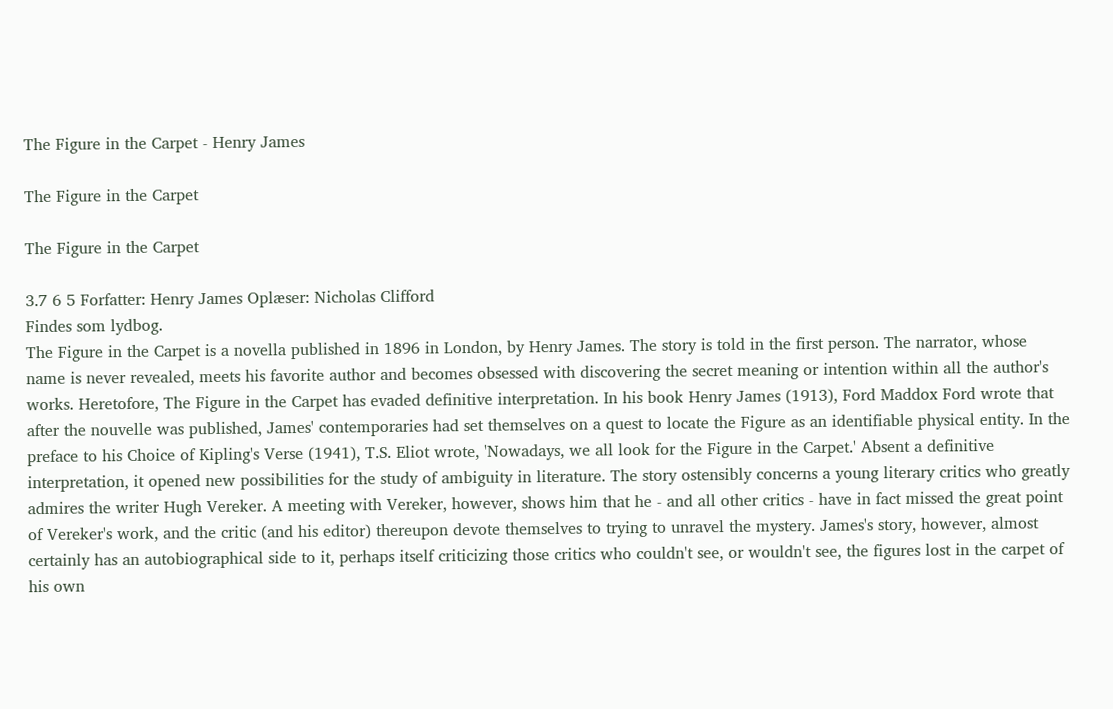The Figure in the Carpet - Henry James

The Figure in the Carpet

The Figure in the Carpet

3.7 6 5 Forfatter: Henry James Oplæser: Nicholas Clifford
Findes som lydbog.
The Figure in the Carpet is a novella published in 1896 in London, by Henry James. The story is told in the first person. The narrator, whose name is never revealed, meets his favorite author and becomes obsessed with discovering the secret meaning or intention within all the author's works. Heretofore, The Figure in the Carpet has evaded definitive interpretation. In his book Henry James (1913), Ford Maddox Ford wrote that after the nouvelle was published, James' contemporaries had set themselves on a quest to locate the Figure as an identifiable physical entity. In the preface to his Choice of Kipling's Verse (1941), T.S. Eliot wrote, 'Nowadays, we all look for the Figure in the Carpet.' Absent a definitive interpretation, it opened new possibilities for the study of ambiguity in literature. The story ostensibly concerns a young literary critics who greatly admires the writer Hugh Vereker. A meeting with Vereker, however, shows him that he - and all other critics - have in fact missed the great point of Vereker's work, and the critic (and his editor) thereupon devote themselves to trying to unravel the mystery. James's story, however, almost certainly has an autobiographical side to it, perhaps itself criticizing those critics who couldn't see, or wouldn't see, the figures lost in the carpet of his own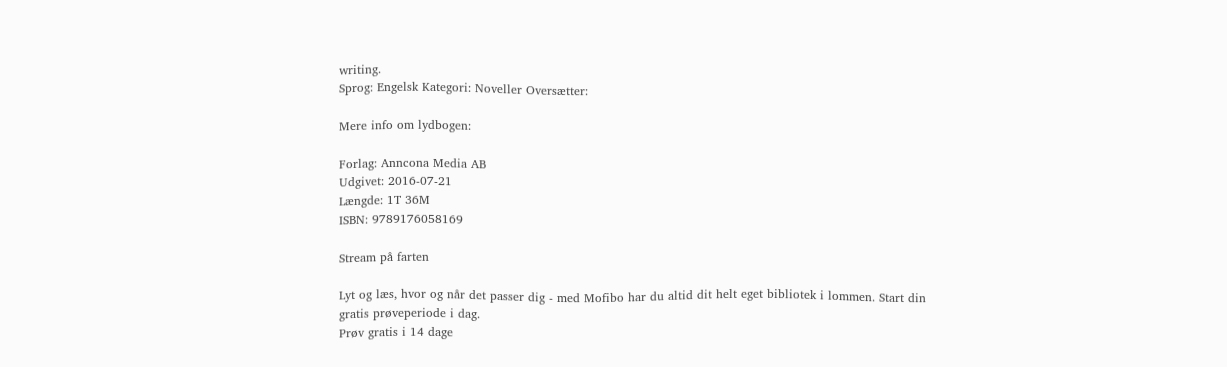writing.
Sprog: Engelsk Kategori: Noveller Oversætter:

Mere info om lydbogen:

Forlag: Anncona Media AB
Udgivet: 2016-07-21
Længde: 1T 36M
ISBN: 9789176058169

Stream på farten

Lyt og læs, hvor og når det passer dig - med Mofibo har du altid dit helt eget bibliotek i lommen. Start din gratis prøveperiode i dag.
Prøv gratis i 14 dage